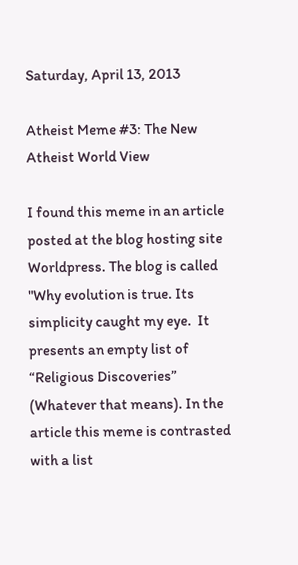Saturday, April 13, 2013

Atheist Meme #3: The New Atheist World View

I found this meme in an article posted at the blog hosting site Worldpress. The blog is called "Why evolution is true. Its simplicity caught my eye.  It presents an empty list of “Religious Discoveries” (Whatever that means). In the article this meme is contrasted with a list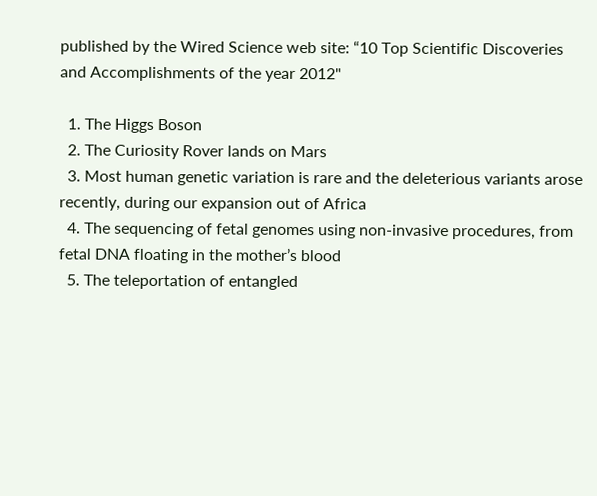published by the Wired Science web site: “10 Top Scientific Discoveries and Accomplishments of the year 2012"

  1. The Higgs Boson
  2. The Curiosity Rover lands on Mars
  3. Most human genetic variation is rare and the deleterious variants arose recently, during our expansion out of Africa
  4. The sequencing of fetal genomes using non-invasive procedures, from fetal DNA floating in the mother’s blood
  5. The teleportation of entangled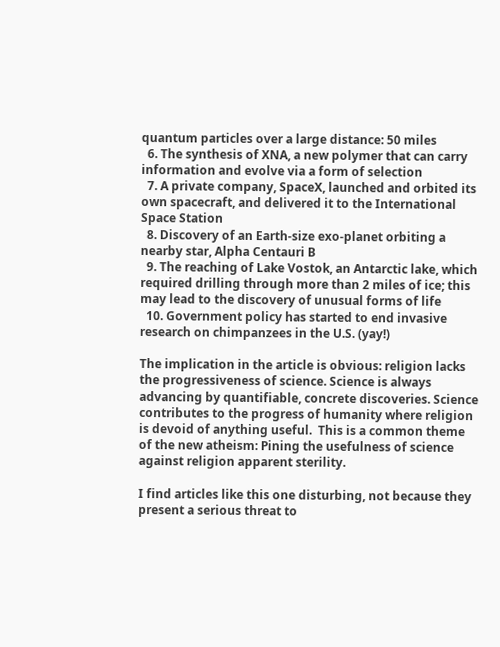quantum particles over a large distance: 50 miles
  6. The synthesis of XNA, a new polymer that can carry information and evolve via a form of selection
  7. A private company, SpaceX, launched and orbited its own spacecraft, and delivered it to the International Space Station
  8. Discovery of an Earth-size exo-planet orbiting a nearby star, Alpha Centauri B
  9. The reaching of Lake Vostok, an Antarctic lake, which required drilling through more than 2 miles of ice; this may lead to the discovery of unusual forms of life
  10. Government policy has started to end invasive research on chimpanzees in the U.S. (yay!)

The implication in the article is obvious: religion lacks the progressiveness of science. Science is always advancing by quantifiable, concrete discoveries. Science contributes to the progress of humanity where religion is devoid of anything useful.  This is a common theme of the new atheism: Pining the usefulness of science against religion apparent sterility.

I find articles like this one disturbing, not because they present a serious threat to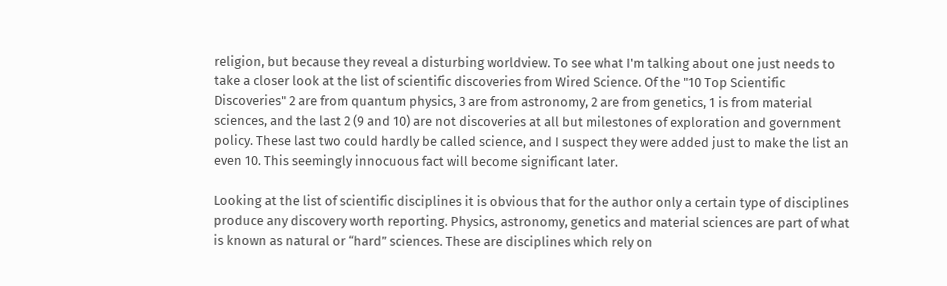religion, but because they reveal a disturbing worldview. To see what I'm talking about one just needs to take a closer look at the list of scientific discoveries from Wired Science. Of the "10 Top Scientific Discoveries" 2 are from quantum physics, 3 are from astronomy, 2 are from genetics, 1 is from material sciences, and the last 2 (9 and 10) are not discoveries at all but milestones of exploration and government policy. These last two could hardly be called science, and I suspect they were added just to make the list an even 10. This seemingly innocuous fact will become significant later.

Looking at the list of scientific disciplines it is obvious that for the author only a certain type of disciplines produce any discovery worth reporting. Physics, astronomy, genetics and material sciences are part of what is known as natural or “hard” sciences. These are disciplines which rely on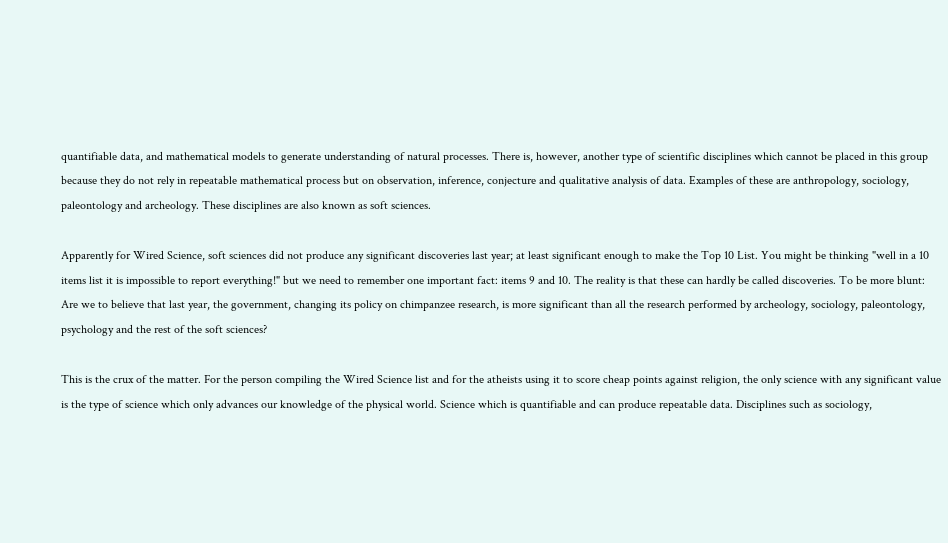quantifiable data, and mathematical models to generate understanding of natural processes. There is, however, another type of scientific disciplines which cannot be placed in this group because they do not rely in repeatable mathematical process but on observation, inference, conjecture and qualitative analysis of data. Examples of these are anthropology, sociology, paleontology and archeology. These disciplines are also known as soft sciences.

Apparently for Wired Science, soft sciences did not produce any significant discoveries last year; at least significant enough to make the Top 10 List. You might be thinking "well in a 10 items list it is impossible to report everything!" but we need to remember one important fact: items 9 and 10. The reality is that these can hardly be called discoveries. To be more blunt: Are we to believe that last year, the government, changing its policy on chimpanzee research, is more significant than all the research performed by archeology, sociology, paleontology, psychology and the rest of the soft sciences?

This is the crux of the matter. For the person compiling the Wired Science list and for the atheists using it to score cheap points against religion, the only science with any significant value is the type of science which only advances our knowledge of the physical world. Science which is quantifiable and can produce repeatable data. Disciplines such as sociology,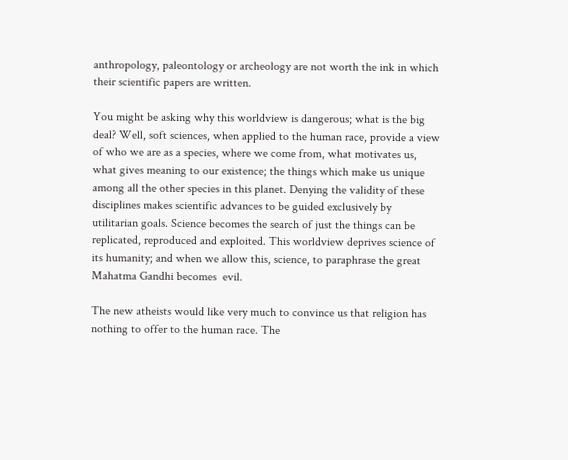anthropology, paleontology or archeology are not worth the ink in which their scientific papers are written.

You might be asking why this worldview is dangerous; what is the big deal? Well, soft sciences, when applied to the human race, provide a view of who we are as a species, where we come from, what motivates us, what gives meaning to our existence; the things which make us unique among all the other species in this planet. Denying the validity of these disciplines makes scientific advances to be guided exclusively by utilitarian goals. Science becomes the search of just the things can be replicated, reproduced and exploited. This worldview deprives science of its humanity; and when we allow this, science, to paraphrase the great Mahatma Gandhi becomes  evil.

The new atheists would like very much to convince us that religion has nothing to offer to the human race. The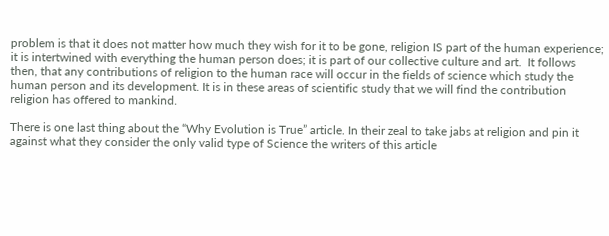problem is that it does not matter how much they wish for it to be gone, religion IS part of the human experience; it is intertwined with everything the human person does; it is part of our collective culture and art.  It follows then, that any contributions of religion to the human race will occur in the fields of science which study the human person and its development. It is in these areas of scientific study that we will find the contribution religion has offered to mankind.

There is one last thing about the “Why Evolution is True” article. In their zeal to take jabs at religion and pin it against what they consider the only valid type of Science the writers of this article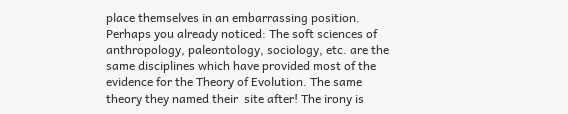place themselves in an embarrassing position. Perhaps you already noticed: The soft sciences of anthropology, paleontology, sociology, etc. are the same disciplines which have provided most of the evidence for the Theory of Evolution. The same theory they named their  site after! The irony is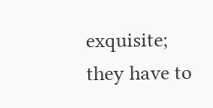exquisite; they have to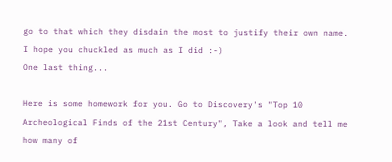go to that which they disdain the most to justify their own name.
I hope you chuckled as much as I did :-)
One last thing...

Here is some homework for you. Go to Discovery's "Top 10 Archeological Finds of the 21st Century", Take a look and tell me how many of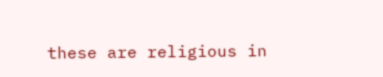these are religious in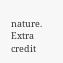nature. Extra credit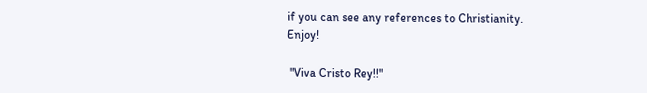if you can see any references to Christianity. Enjoy!

 "Viva Cristo Rey!!"